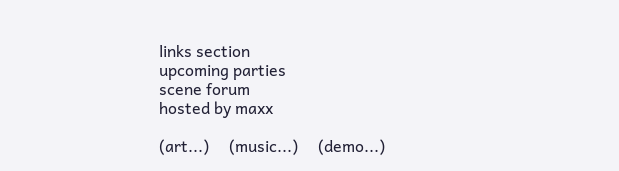links section
upcoming parties
scene forum
hosted by maxx

(art...)     (music...)     (demo...)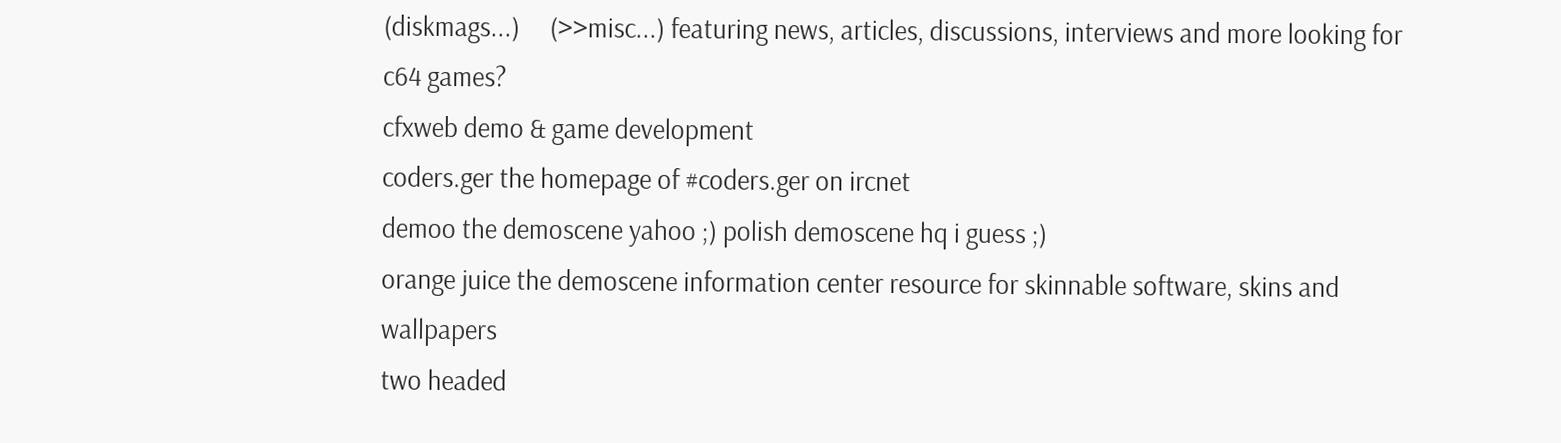(diskmags...)     (>>misc...) featuring news, articles, discussions, interviews and more looking for c64 games?
cfxweb demo & game development
coders.ger the homepage of #coders.ger on ircnet
demoo the demoscene yahoo ;) polish demoscene hq i guess ;)
orange juice the demoscene information center resource for skinnable software, skins and wallpapers
two headed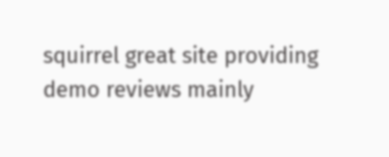squirrel great site providing demo reviews mainly